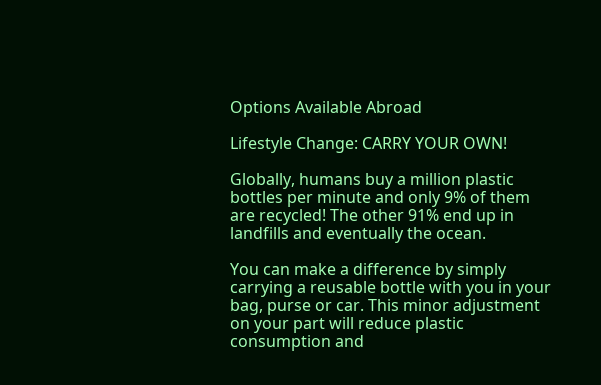Options Available Abroad

Lifestyle Change: CARRY YOUR OWN!

Globally, humans buy a million plastic bottles per minute and only 9% of them are recycled! The other 91% end up in landfills and eventually the ocean.

You can make a difference by simply carrying a reusable bottle with you in your bag, purse or car. This minor adjustment on your part will reduce plastic consumption and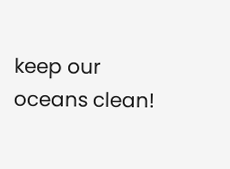keep our oceans clean!